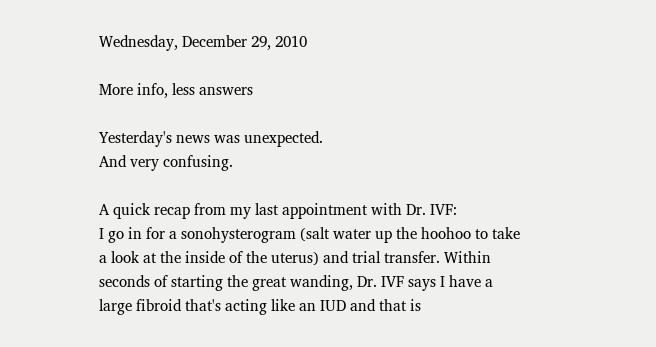Wednesday, December 29, 2010

More info, less answers

Yesterday's news was unexpected.
And very confusing.

A quick recap from my last appointment with Dr. IVF:
I go in for a sonohysterogram (salt water up the hoohoo to take a look at the inside of the uterus) and trial transfer. Within seconds of starting the great wanding, Dr. IVF says I have a large fibroid that's acting like an IUD and that is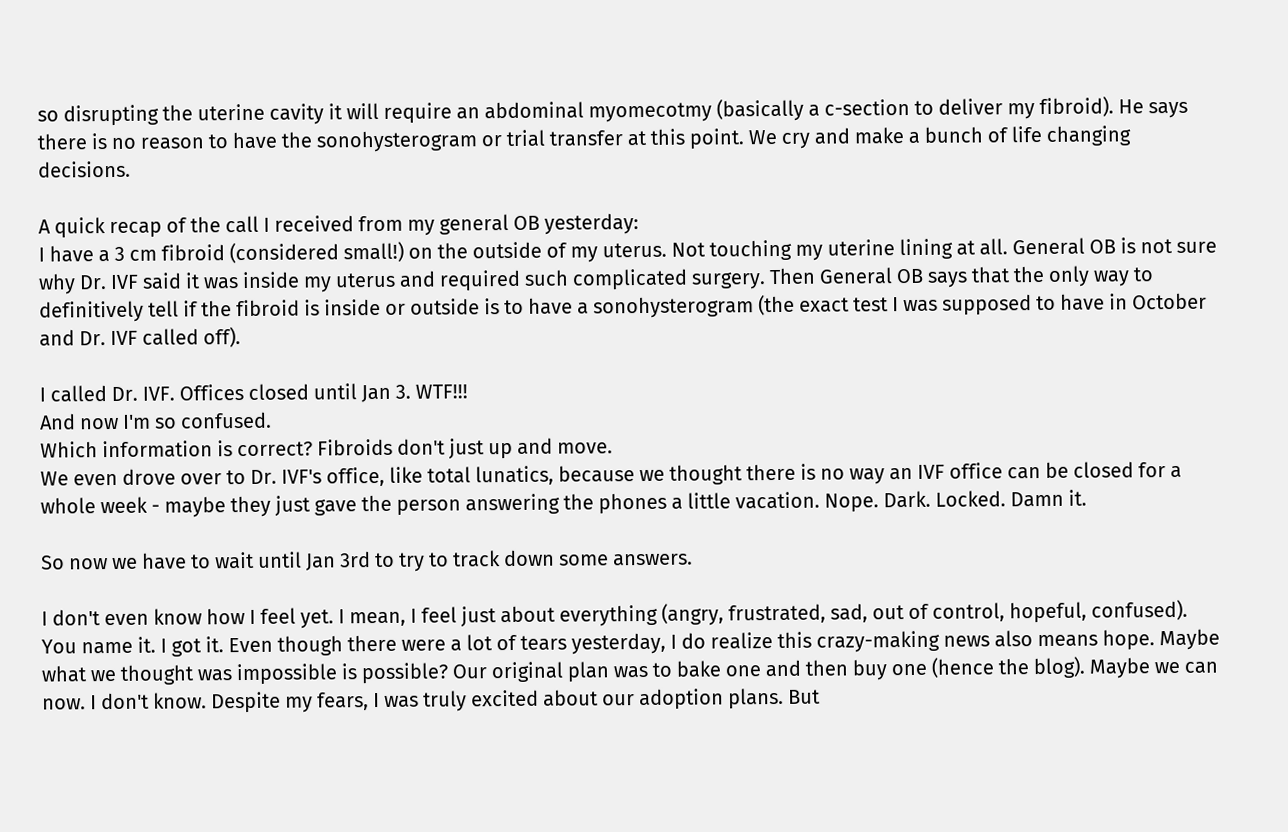so disrupting the uterine cavity it will require an abdominal myomecotmy (basically a c-section to deliver my fibroid). He says there is no reason to have the sonohysterogram or trial transfer at this point. We cry and make a bunch of life changing decisions.

A quick recap of the call I received from my general OB yesterday:
I have a 3 cm fibroid (considered small!) on the outside of my uterus. Not touching my uterine lining at all. General OB is not sure why Dr. IVF said it was inside my uterus and required such complicated surgery. Then General OB says that the only way to definitively tell if the fibroid is inside or outside is to have a sonohysterogram (the exact test I was supposed to have in October and Dr. IVF called off).

I called Dr. IVF. Offices closed until Jan 3. WTF!!!
And now I'm so confused.
Which information is correct? Fibroids don't just up and move.
We even drove over to Dr. IVF's office, like total lunatics, because we thought there is no way an IVF office can be closed for a whole week - maybe they just gave the person answering the phones a little vacation. Nope. Dark. Locked. Damn it.

So now we have to wait until Jan 3rd to try to track down some answers.

I don't even know how I feel yet. I mean, I feel just about everything (angry, frustrated, sad, out of control, hopeful, confused). You name it. I got it. Even though there were a lot of tears yesterday, I do realize this crazy-making news also means hope. Maybe what we thought was impossible is possible? Our original plan was to bake one and then buy one (hence the blog). Maybe we can now. I don't know. Despite my fears, I was truly excited about our adoption plans. But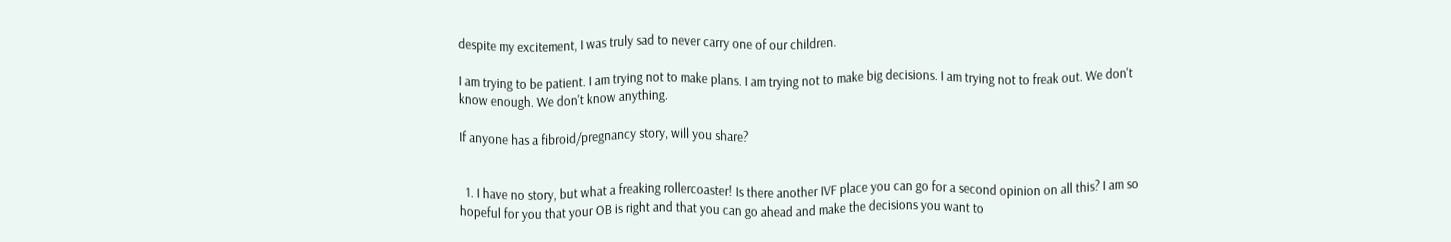despite my excitement, I was truly sad to never carry one of our children.

I am trying to be patient. I am trying not to make plans. I am trying not to make big decisions. I am trying not to freak out. We don't know enough. We don't know anything.

If anyone has a fibroid/pregnancy story, will you share?


  1. I have no story, but what a freaking rollercoaster! Is there another IVF place you can go for a second opinion on all this? I am so hopeful for you that your OB is right and that you can go ahead and make the decisions you want to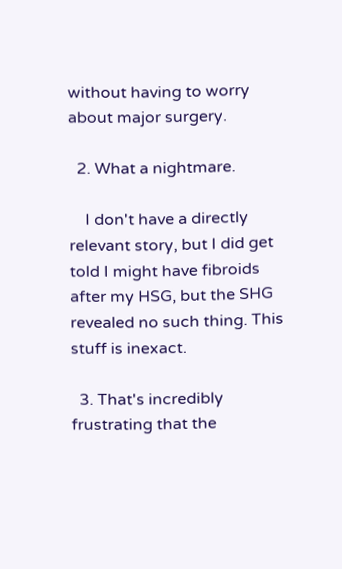without having to worry about major surgery.

  2. What a nightmare.

    I don't have a directly relevant story, but I did get told I might have fibroids after my HSG, but the SHG revealed no such thing. This stuff is inexact.

  3. That's incredibly frustrating that the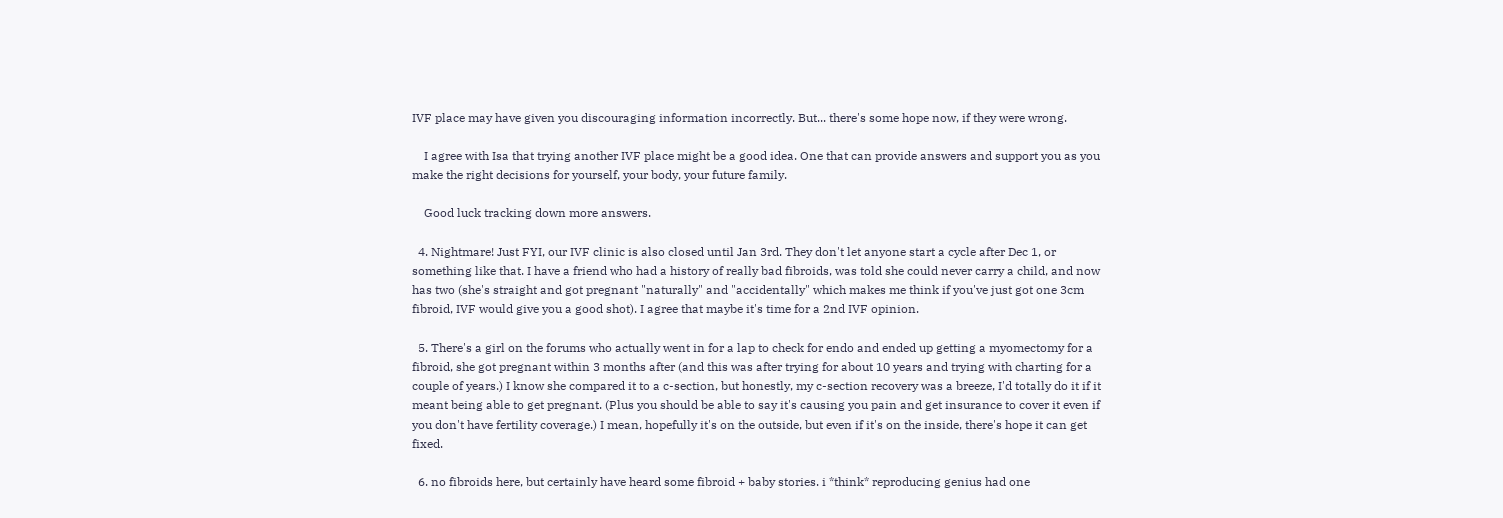IVF place may have given you discouraging information incorrectly. But... there's some hope now, if they were wrong.

    I agree with Isa that trying another IVF place might be a good idea. One that can provide answers and support you as you make the right decisions for yourself, your body, your future family.

    Good luck tracking down more answers.

  4. Nightmare! Just FYI, our IVF clinic is also closed until Jan 3rd. They don't let anyone start a cycle after Dec 1, or something like that. I have a friend who had a history of really bad fibroids, was told she could never carry a child, and now has two (she's straight and got pregnant "naturally" and "accidentally" which makes me think if you've just got one 3cm fibroid, IVF would give you a good shot). I agree that maybe it's time for a 2nd IVF opinion.

  5. There's a girl on the forums who actually went in for a lap to check for endo and ended up getting a myomectomy for a fibroid, she got pregnant within 3 months after (and this was after trying for about 10 years and trying with charting for a couple of years.) I know she compared it to a c-section, but honestly, my c-section recovery was a breeze, I'd totally do it if it meant being able to get pregnant. (Plus you should be able to say it's causing you pain and get insurance to cover it even if you don't have fertility coverage.) I mean, hopefully it's on the outside, but even if it's on the inside, there's hope it can get fixed.

  6. no fibroids here, but certainly have heard some fibroid + baby stories. i *think* reproducing genius had one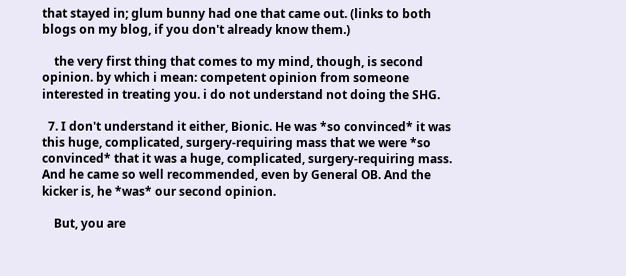that stayed in; glum bunny had one that came out. (links to both blogs on my blog, if you don't already know them.)

    the very first thing that comes to my mind, though, is second opinion. by which i mean: competent opinion from someone interested in treating you. i do not understand not doing the SHG.

  7. I don't understand it either, Bionic. He was *so convinced* it was this huge, complicated, surgery-requiring mass that we were *so convinced* that it was a huge, complicated, surgery-requiring mass. And he came so well recommended, even by General OB. And the kicker is, he *was* our second opinion.

    But, you are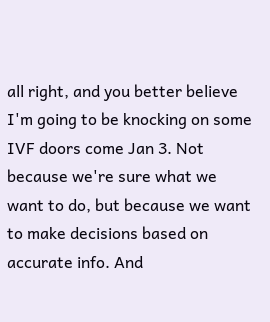all right, and you better believe I'm going to be knocking on some IVF doors come Jan 3. Not because we're sure what we want to do, but because we want to make decisions based on accurate info. And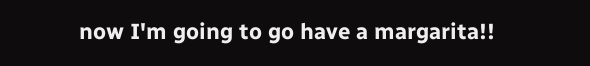now I'm going to go have a margarita!!